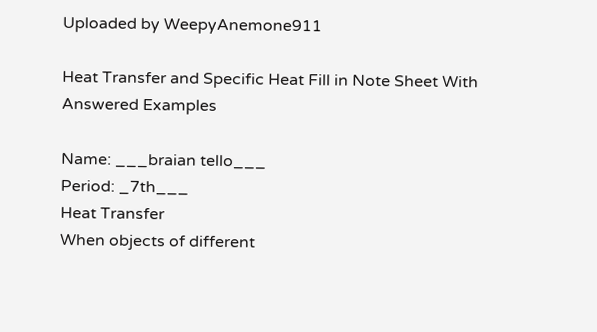Uploaded by WeepyAnemone911

Heat Transfer and Specific Heat Fill in Note Sheet With Answered Examples

Name: ___braian tello___
Period: _7th___
Heat Transfer
When objects of different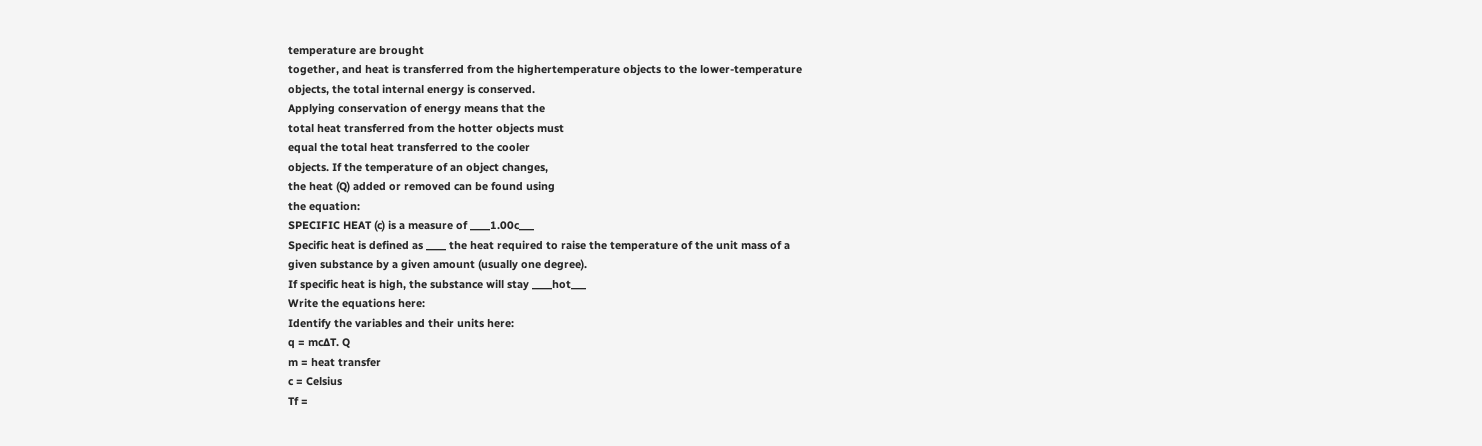temperature are brought
together, and heat is transferred from the highertemperature objects to the lower-temperature
objects, the total internal energy is conserved.
Applying conservation of energy means that the
total heat transferred from the hotter objects must
equal the total heat transferred to the cooler
objects. If the temperature of an object changes,
the heat (Q) added or removed can be found using
the equation:
SPECIFIC HEAT (c) is a measure of ____1.00c___
Specific heat is defined as ____ the heat required to raise the temperature of the unit mass of a
given substance by a given amount (usually one degree).
If specific heat is high, the substance will stay ____hot___
Write the equations here:
Identify the variables and their units here:
q = mc∆T. Q
m = heat transfer
c = Celsius
Tf =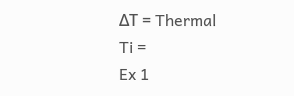ΔT = Thermal
Ti =
Ex 1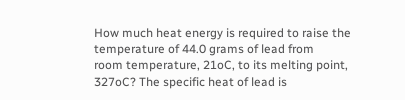How much heat energy is required to raise the temperature of 44.0 grams of lead from
room temperature, 21oC, to its melting point, 327oC? The specific heat of lead is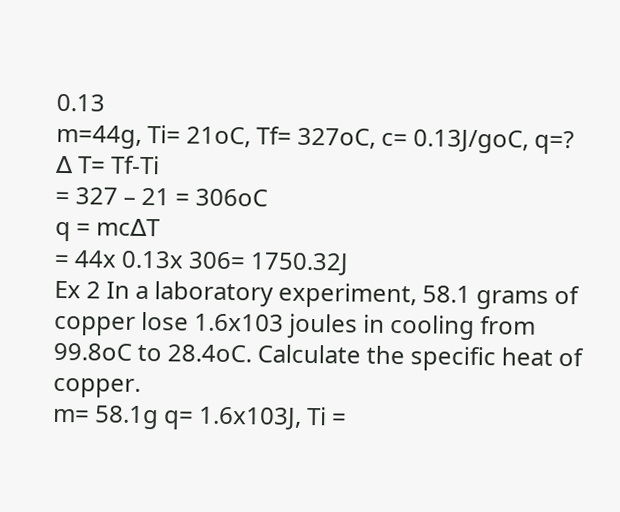0.13
m=44g, Ti= 21oC, Tf= 327oC, c= 0.13J/goC, q=?
∆ T= Tf-Ti
= 327 – 21 = 306oC
q = mc∆T
= 44x 0.13x 306= 1750.32J
Ex 2 In a laboratory experiment, 58.1 grams of copper lose 1.6x103 joules in cooling from
99.8oC to 28.4oC. Calculate the specific heat of copper.
m= 58.1g q= 1.6x103J, Ti =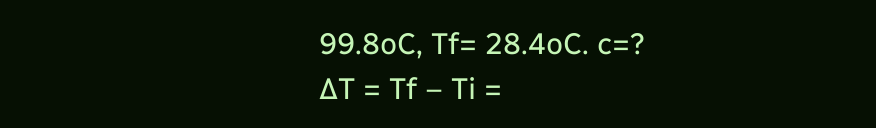99.8oC, Tf= 28.4oC. c=?
∆T = Tf – Ti =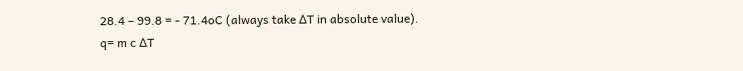28.4 – 99.8 = - 71.4oC (always take ∆T in absolute value).
q= m c ∆T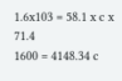1.6x103 = 58.1 x c x 71.4
1600 = 4148.34 c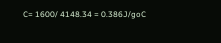C= 1600/ 4148.34 = 0.386J/goC